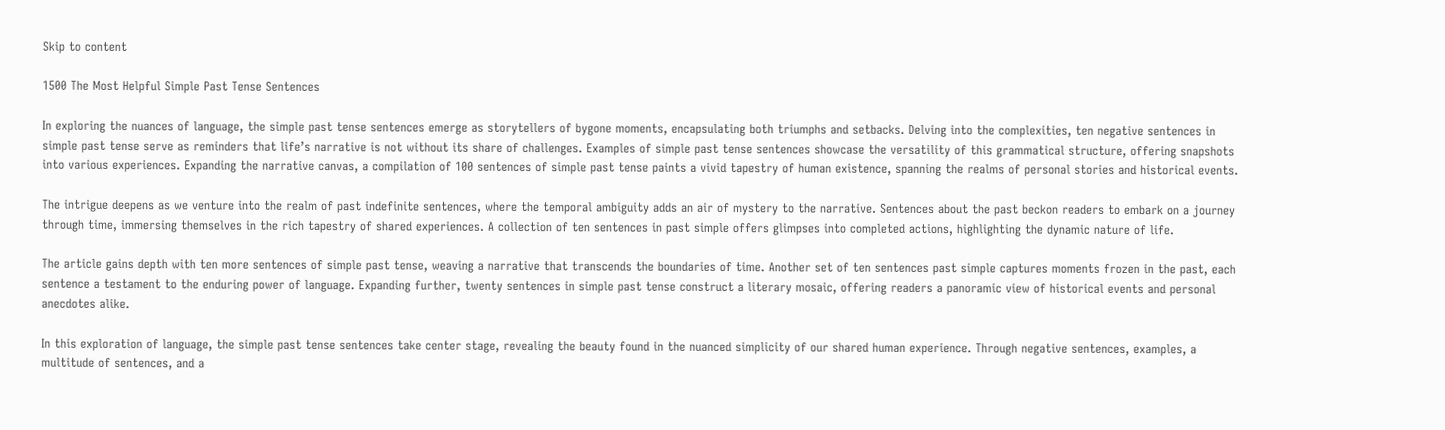Skip to content

1500 The Most Helpful Simple Past Tense Sentences

In exploring the nuances of language, the simple past tense sentences emerge as storytellers of bygone moments, encapsulating both triumphs and setbacks. Delving into the complexities, ten negative sentences in simple past tense serve as reminders that life’s narrative is not without its share of challenges. Examples of simple past tense sentences showcase the versatility of this grammatical structure, offering snapshots into various experiences. Expanding the narrative canvas, a compilation of 100 sentences of simple past tense paints a vivid tapestry of human existence, spanning the realms of personal stories and historical events.

The intrigue deepens as we venture into the realm of past indefinite sentences, where the temporal ambiguity adds an air of mystery to the narrative. Sentences about the past beckon readers to embark on a journey through time, immersing themselves in the rich tapestry of shared experiences. A collection of ten sentences in past simple offers glimpses into completed actions, highlighting the dynamic nature of life.

The article gains depth with ten more sentences of simple past tense, weaving a narrative that transcends the boundaries of time. Another set of ten sentences past simple captures moments frozen in the past, each sentence a testament to the enduring power of language. Expanding further, twenty sentences in simple past tense construct a literary mosaic, offering readers a panoramic view of historical events and personal anecdotes alike.

In this exploration of language, the simple past tense sentences take center stage, revealing the beauty found in the nuanced simplicity of our shared human experience. Through negative sentences, examples, a multitude of sentences, and a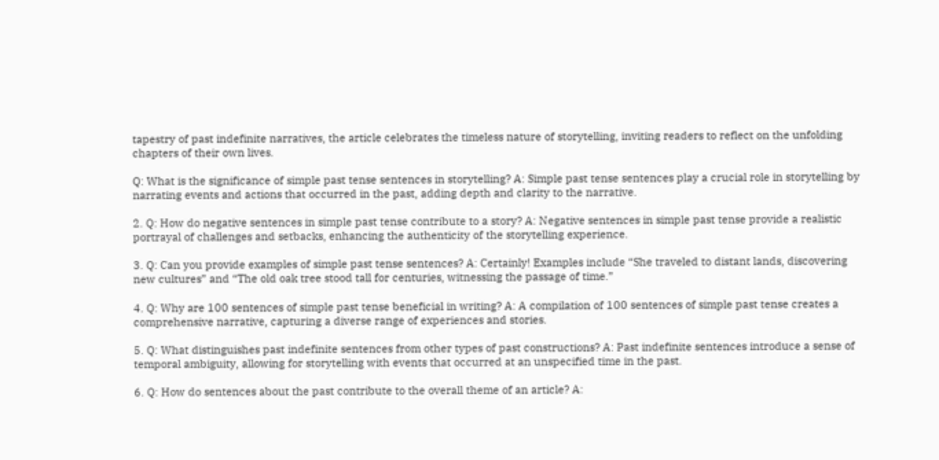tapestry of past indefinite narratives, the article celebrates the timeless nature of storytelling, inviting readers to reflect on the unfolding chapters of their own lives.

Q: What is the significance of simple past tense sentences in storytelling? A: Simple past tense sentences play a crucial role in storytelling by narrating events and actions that occurred in the past, adding depth and clarity to the narrative.

2. Q: How do negative sentences in simple past tense contribute to a story? A: Negative sentences in simple past tense provide a realistic portrayal of challenges and setbacks, enhancing the authenticity of the storytelling experience.

3. Q: Can you provide examples of simple past tense sentences? A: Certainly! Examples include “She traveled to distant lands, discovering new cultures” and “The old oak tree stood tall for centuries, witnessing the passage of time.”

4. Q: Why are 100 sentences of simple past tense beneficial in writing? A: A compilation of 100 sentences of simple past tense creates a comprehensive narrative, capturing a diverse range of experiences and stories.

5. Q: What distinguishes past indefinite sentences from other types of past constructions? A: Past indefinite sentences introduce a sense of temporal ambiguity, allowing for storytelling with events that occurred at an unspecified time in the past.

6. Q: How do sentences about the past contribute to the overall theme of an article? A: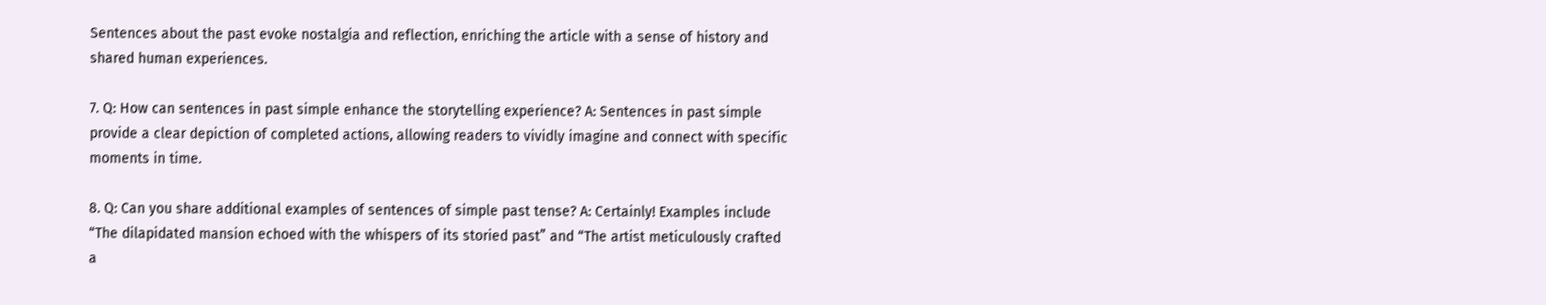Sentences about the past evoke nostalgia and reflection, enriching the article with a sense of history and shared human experiences.

7. Q: How can sentences in past simple enhance the storytelling experience? A: Sentences in past simple provide a clear depiction of completed actions, allowing readers to vividly imagine and connect with specific moments in time.

8. Q: Can you share additional examples of sentences of simple past tense? A: Certainly! Examples include “The dilapidated mansion echoed with the whispers of its storied past” and “The artist meticulously crafted a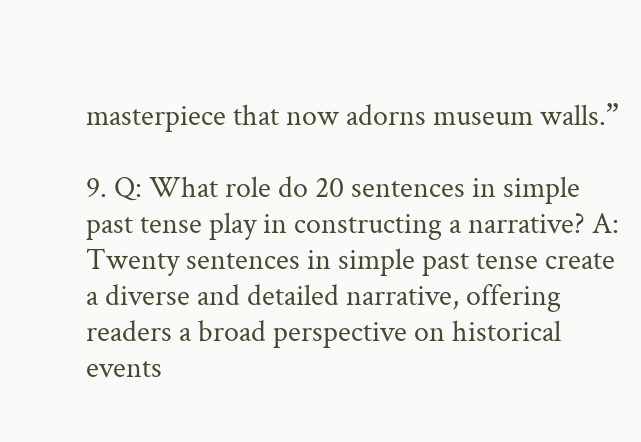masterpiece that now adorns museum walls.”

9. Q: What role do 20 sentences in simple past tense play in constructing a narrative? A: Twenty sentences in simple past tense create a diverse and detailed narrative, offering readers a broad perspective on historical events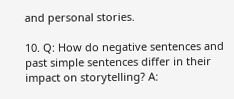and personal stories.

10. Q: How do negative sentences and past simple sentences differ in their impact on storytelling? A: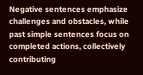Negative sentences emphasize challenges and obstacles, while past simple sentences focus on completed actions, collectively contributing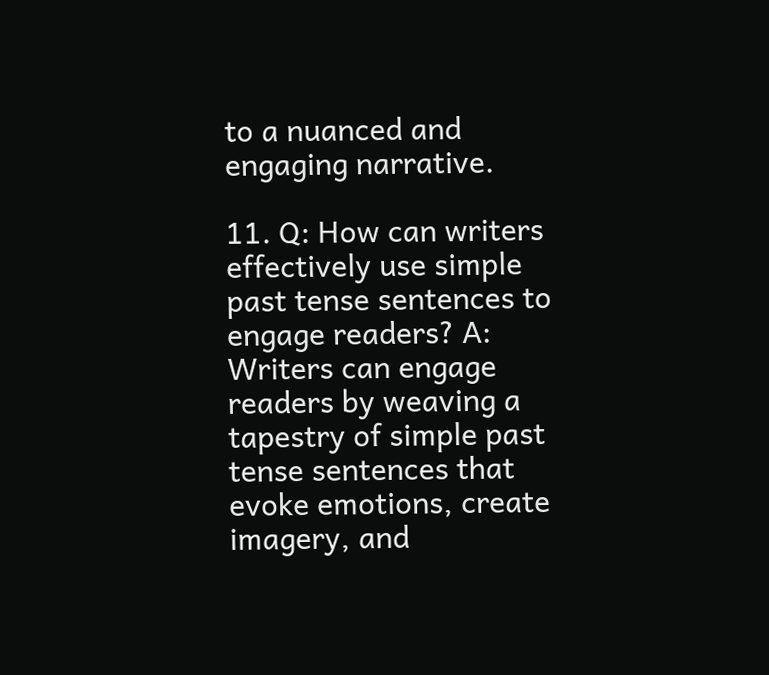to a nuanced and engaging narrative.

11. Q: How can writers effectively use simple past tense sentences to engage readers? A: Writers can engage readers by weaving a tapestry of simple past tense sentences that evoke emotions, create imagery, and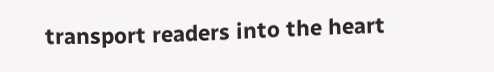transport readers into the heart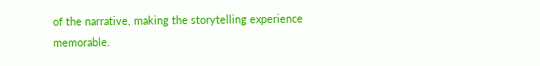of the narrative, making the storytelling experience memorable.